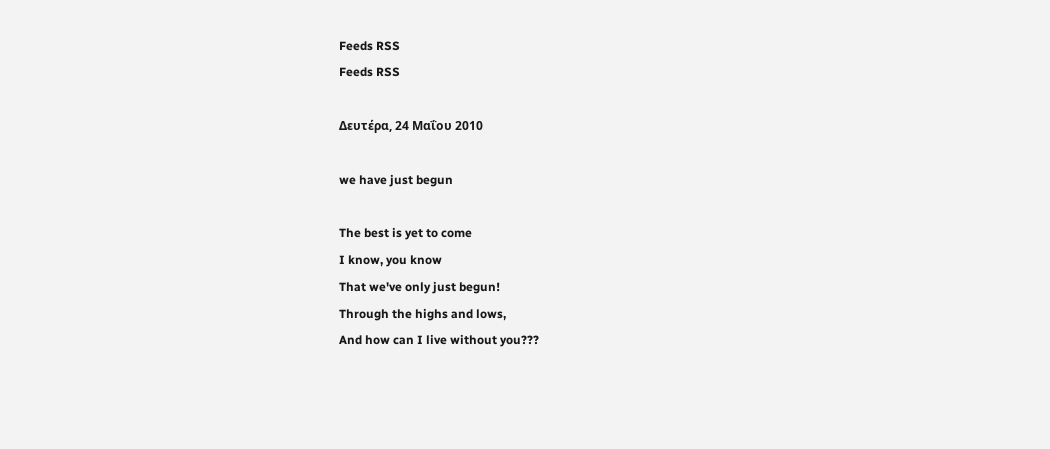Feeds RSS
Feeds RSS

Δευτέρα, 24 Μαΐου 2010

we have just begun

The best is yet to come
I know, you know
That we've only just begun!
Through the highs and lows,
And how can I live without you???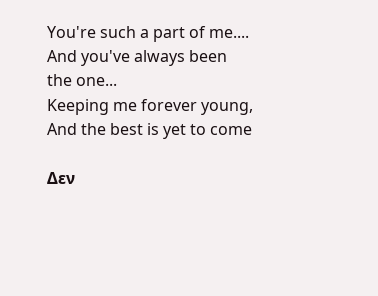You're such a part of me....
And you've always been the one...
Keeping me forever young,
And the best is yet to come

Δεν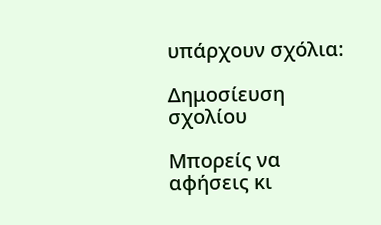υπάρχουν σχόλια:

Δημοσίευση σχολίου

Mπορείς να αφήσεις κι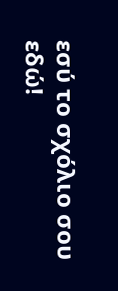εσύ το σχόλιο σου εδώ!